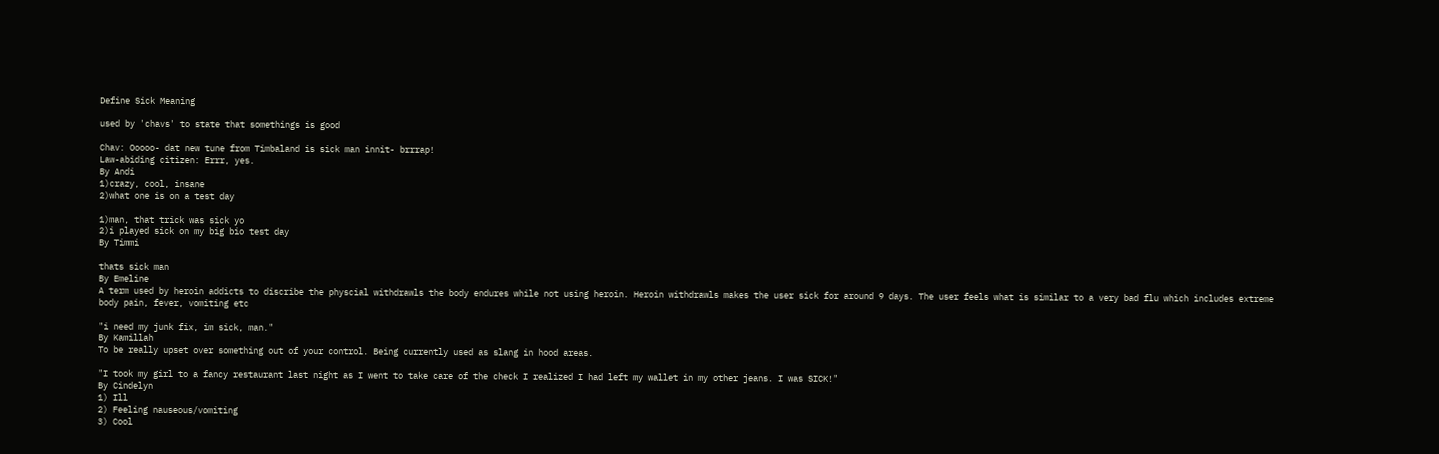Define Sick Meaning

used by 'chavs' to state that somethings is good

Chav: Ooooo- dat new tune from Timbaland is sick man innit- brrrap!
Law-abiding citizen: Errr, yes.
By Andi
1)crazy, cool, insane
2)what one is on a test day

1)man, that trick was sick yo
2)i played sick on my big bio test day
By Timmi

thats sick man
By Emeline
A term used by heroin addicts to discribe the physcial withdrawls the body endures while not using heroin. Heroin withdrawls makes the user sick for around 9 days. The user feels what is similar to a very bad flu which includes extreme body pain, fever, vomiting etc

"i need my junk fix, im sick, man."
By Kamillah
To be really upset over something out of your control. Being currently used as slang in hood areas.

"I took my girl to a fancy restaurant last night as I went to take care of the check I realized I had left my wallet in my other jeans. I was SICK!"
By Cindelyn
1) Ill
2) Feeling nauseous/vomiting
3) Cool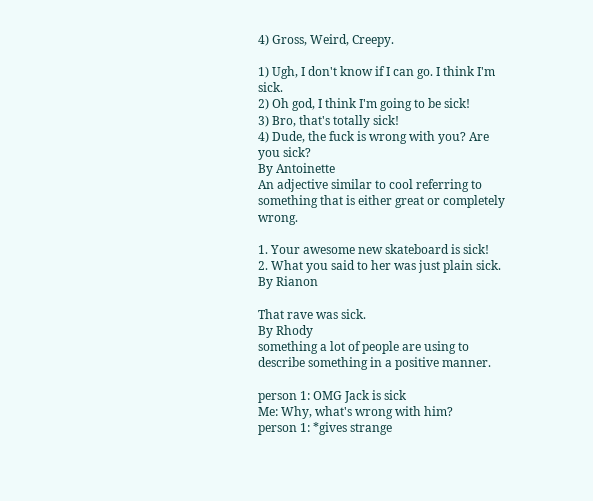4) Gross, Weird, Creepy.

1) Ugh, I don't know if I can go. I think I'm sick.
2) Oh god, I think I'm going to be sick!
3) Bro, that's totally sick!
4) Dude, the fuck is wrong with you? Are you sick?
By Antoinette
An adjective similar to cool referring to something that is either great or completely wrong.

1. Your awesome new skateboard is sick!
2. What you said to her was just plain sick.
By Rianon

That rave was sick.
By Rhody
something a lot of people are using to describe something in a positive manner.

person 1: OMG Jack is sick
Me: Why, what's wrong with him?
person 1: *gives strange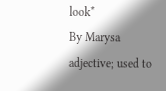look*
By Marysa
adjective; used to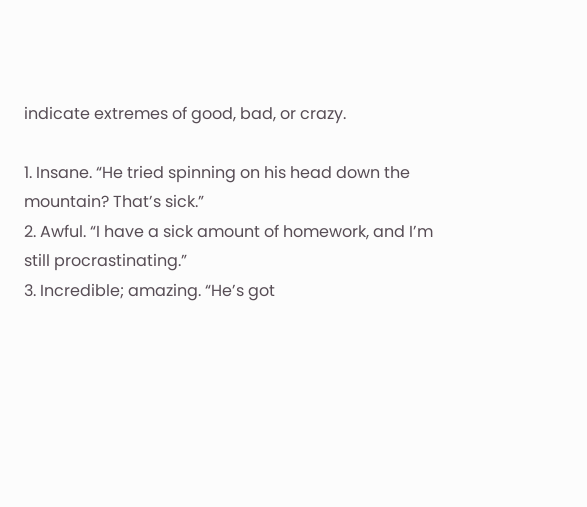indicate extremes of good, bad, or crazy.

1. Insane. “He tried spinning on his head down the mountain? That’s sick.”
2. Awful. “I have a sick amount of homework, and I’m still procrastinating.”
3. Incredible; amazing. “He’s got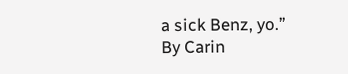a sick Benz, yo.”
By Carin